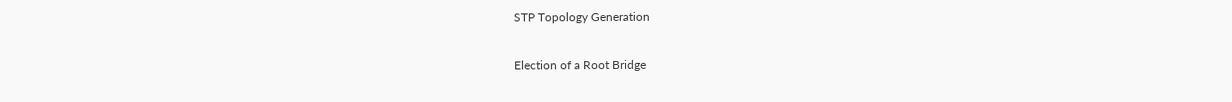STP Topology Generation

Election of a Root Bridge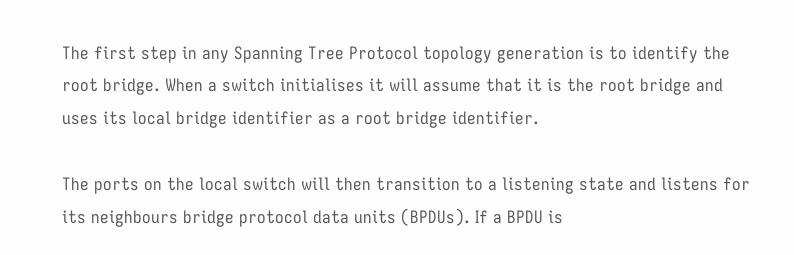The first step in any Spanning Tree Protocol topology generation is to identify the root bridge. When a switch initialises it will assume that it is the root bridge and uses its local bridge identifier as a root bridge identifier.

The ports on the local switch will then transition to a listening state and listens for its neighbours bridge protocol data units (BPDUs). If a BPDU is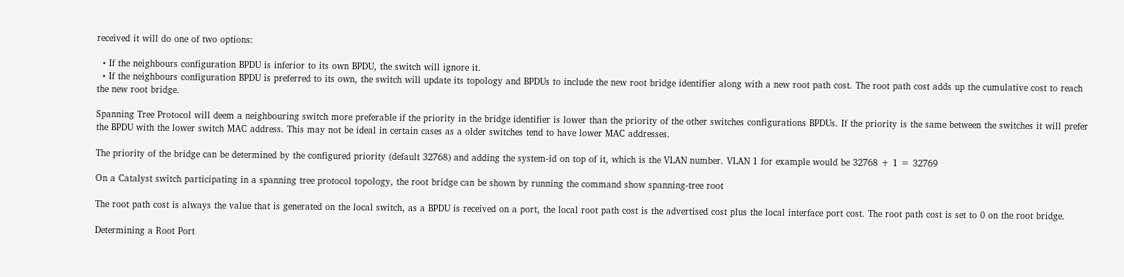received it will do one of two options:

  • If the neighbours configuration BPDU is inferior to its own BPDU, the switch will ignore it.
  • If the neighbours configuration BPDU is preferred to its own, the switch will update its topology and BPDUs to include the new root bridge identifier along with a new root path cost. The root path cost adds up the cumulative cost to reach the new root bridge.

Spanning Tree Protocol will deem a neighbouring switch more preferable if the priority in the bridge identifier is lower than the priority of the other switches configurations BPDUs. If the priority is the same between the switches it will prefer the BPDU with the lower switch MAC address. This may not be ideal in certain cases as a older switches tend to have lower MAC addresses.

The priority of the bridge can be determined by the configured priority (default 32768) and adding the system-id on top of it, which is the VLAN number. VLAN 1 for example would be 32768 + 1 = 32769

On a Catalyst switch participating in a spanning tree protocol topology, the root bridge can be shown by running the command show spanning-tree root

The root path cost is always the value that is generated on the local switch, as a BPDU is received on a port, the local root path cost is the advertised cost plus the local interface port cost. The root path cost is set to 0 on the root bridge.

Determining a Root Port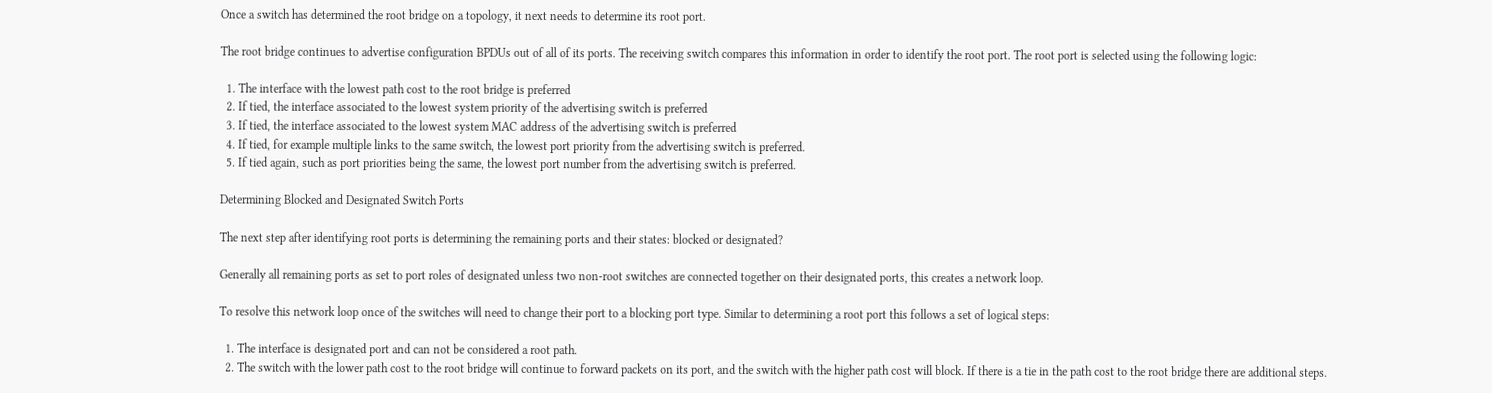Once a switch has determined the root bridge on a topology, it next needs to determine its root port.

The root bridge continues to advertise configuration BPDUs out of all of its ports. The receiving switch compares this information in order to identify the root port. The root port is selected using the following logic:

  1. The interface with the lowest path cost to the root bridge is preferred
  2. If tied, the interface associated to the lowest system priority of the advertising switch is preferred
  3. If tied, the interface associated to the lowest system MAC address of the advertising switch is preferred
  4. If tied, for example multiple links to the same switch, the lowest port priority from the advertising switch is preferred.
  5. If tied again, such as port priorities being the same, the lowest port number from the advertising switch is preferred.

Determining Blocked and Designated Switch Ports

The next step after identifying root ports is determining the remaining ports and their states: blocked or designated?

Generally all remaining ports as set to port roles of designated unless two non-root switches are connected together on their designated ports, this creates a network loop.

To resolve this network loop once of the switches will need to change their port to a blocking port type. Similar to determining a root port this follows a set of logical steps:

  1. The interface is designated port and can not be considered a root path.
  2. The switch with the lower path cost to the root bridge will continue to forward packets on its port, and the switch with the higher path cost will block. If there is a tie in the path cost to the root bridge there are additional steps.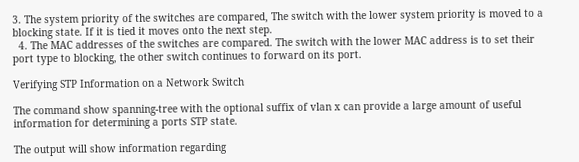3. The system priority of the switches are compared, The switch with the lower system priority is moved to a blocking state. If it is tied it moves onto the next step.
  4. The MAC addresses of the switches are compared. The switch with the lower MAC address is to set their port type to blocking, the other switch continues to forward on its port.

Verifying STP Information on a Network Switch

The command show spanning-tree with the optional suffix of vlan x can provide a large amount of useful information for determining a ports STP state.

The output will show information regarding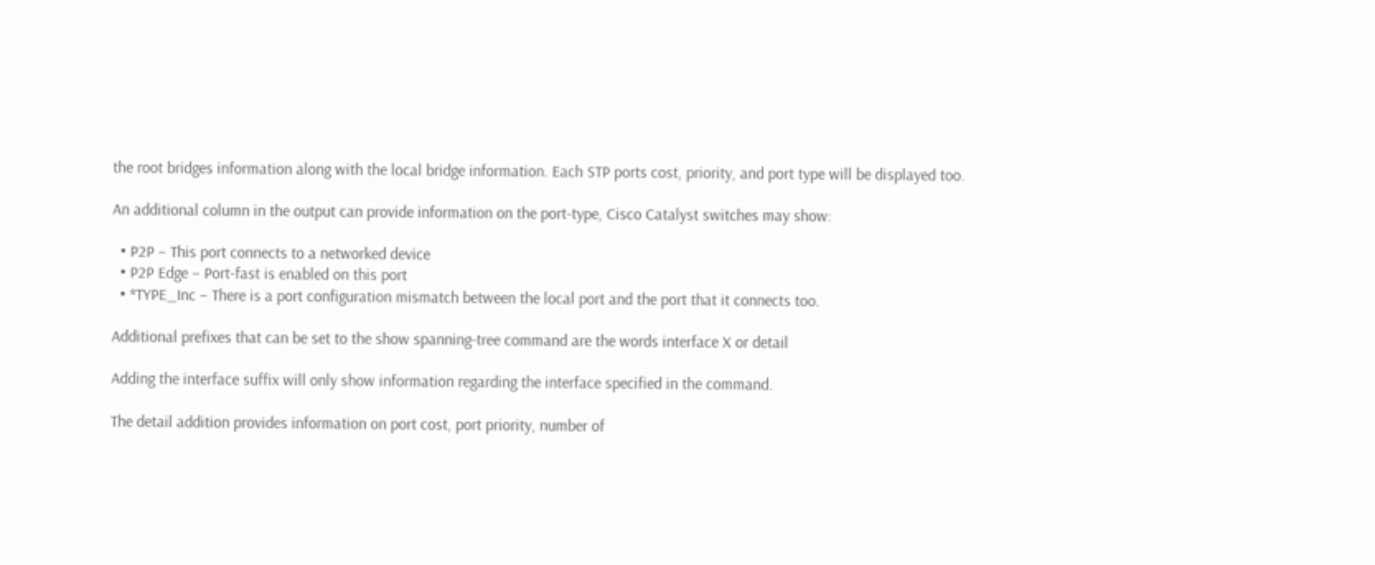the root bridges information along with the local bridge information. Each STP ports cost, priority, and port type will be displayed too.

An additional column in the output can provide information on the port-type, Cisco Catalyst switches may show:

  • P2P – This port connects to a networked device
  • P2P Edge – Port-fast is enabled on this port
  • *TYPE_Inc – There is a port configuration mismatch between the local port and the port that it connects too.

Additional prefixes that can be set to the show spanning-tree command are the words interface X or detail

Adding the interface suffix will only show information regarding the interface specified in the command.

The detail addition provides information on port cost, port priority, number of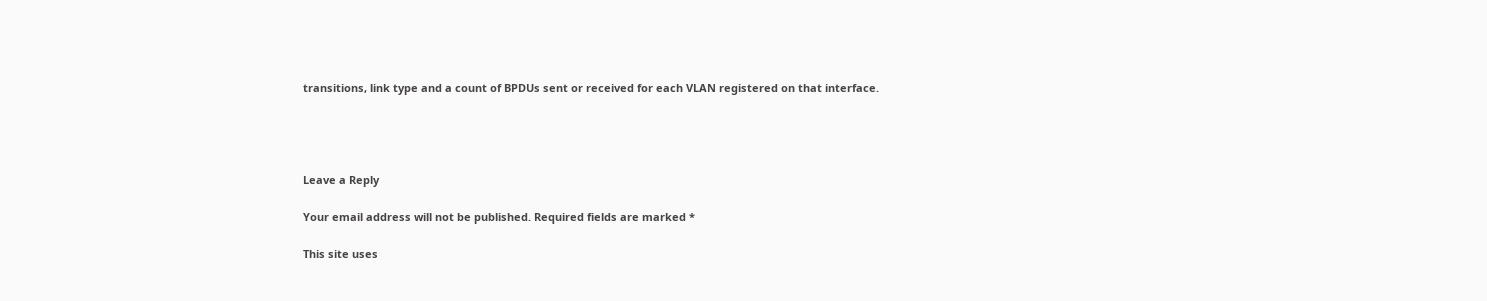transitions, link type and a count of BPDUs sent or received for each VLAN registered on that interface.




Leave a Reply

Your email address will not be published. Required fields are marked *

This site uses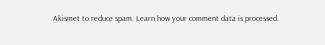Akismet to reduce spam. Learn how your comment data is processed.